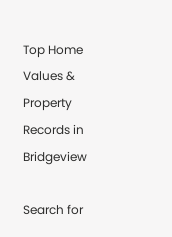Top Home Values & Property Records in Bridgeview

Search for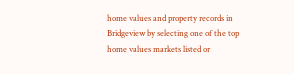home values and property records in Bridgeview by selecting one of the top home values markets listed or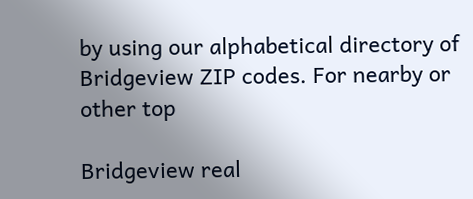by using our alphabetical directory of Bridgeview ZIP codes. For nearby or other top

Bridgeview real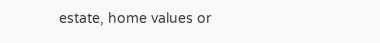estate, home values or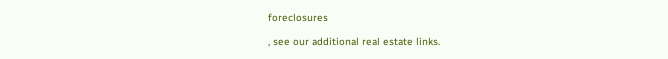foreclosures

, see our additional real estate links.